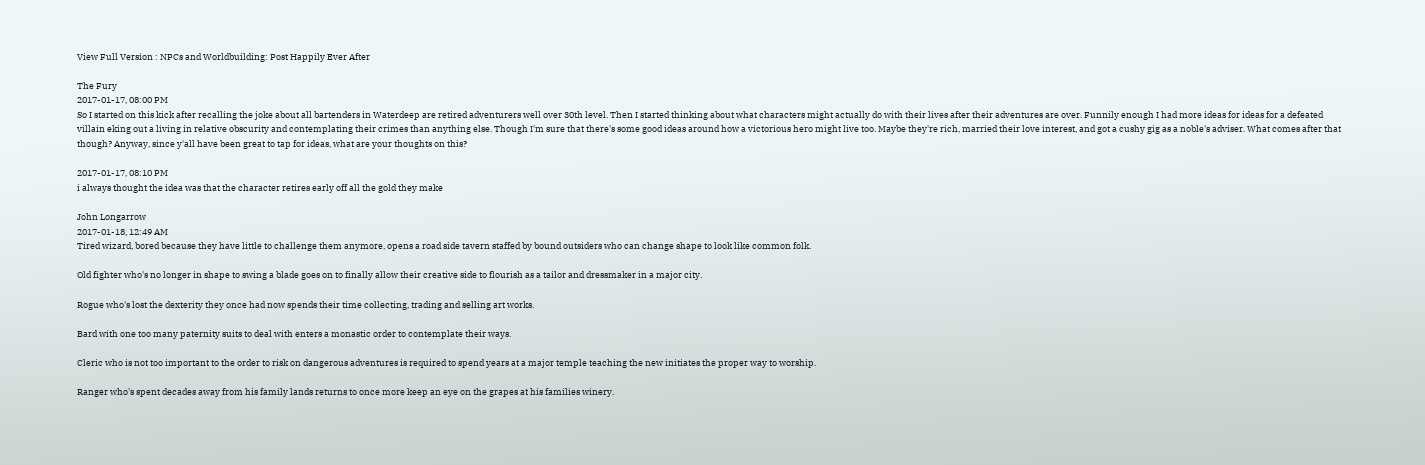View Full Version : NPCs and Worldbuilding: Post Happily Ever After

The Fury
2017-01-17, 08:00 PM
So I started on this kick after recalling the joke about all bartenders in Waterdeep are retired adventurers well over 30th level. Then I started thinking about what characters might actually do with their lives after their adventures are over. Funnily enough I had more ideas for ideas for a defeated villain eking out a living in relative obscurity and contemplating their crimes than anything else. Though I'm sure that there's some good ideas around how a victorious hero might live too. Maybe they're rich, married their love interest, and got a cushy gig as a noble's adviser. What comes after that though? Anyway, since y'all have been great to tap for ideas, what are your thoughts on this?

2017-01-17, 08:10 PM
i always thought the idea was that the character retires early off all the gold they make

John Longarrow
2017-01-18, 12:49 AM
Tired wizard, bored because they have little to challenge them anymore, opens a road side tavern staffed by bound outsiders who can change shape to look like common folk.

Old fighter who's no longer in shape to swing a blade goes on to finally allow their creative side to flourish as a tailor and dressmaker in a major city.

Rogue who's lost the dexterity they once had now spends their time collecting, trading and selling art works.

Bard with one too many paternity suits to deal with enters a monastic order to contemplate their ways.

Cleric who is not too important to the order to risk on dangerous adventures is required to spend years at a major temple teaching the new initiates the proper way to worship.

Ranger who's spent decades away from his family lands returns to once more keep an eye on the grapes at his families winery.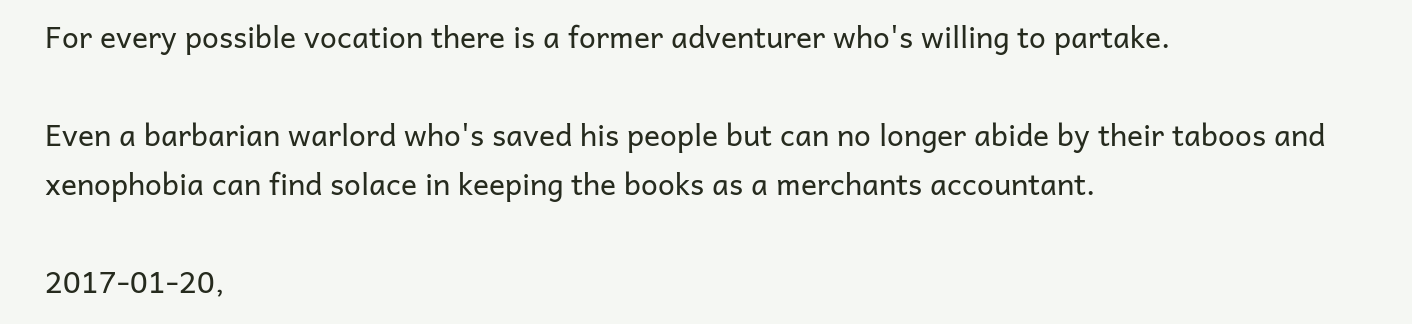For every possible vocation there is a former adventurer who's willing to partake.

Even a barbarian warlord who's saved his people but can no longer abide by their taboos and xenophobia can find solace in keeping the books as a merchants accountant.

2017-01-20,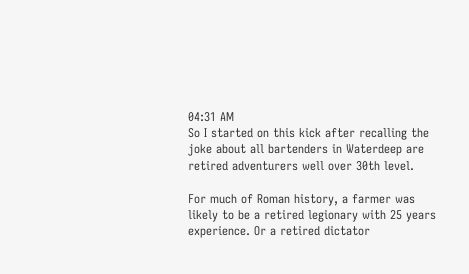04:31 AM
So I started on this kick after recalling the joke about all bartenders in Waterdeep are retired adventurers well over 30th level.

For much of Roman history, a farmer was likely to be a retired legionary with 25 years experience. Or a retired dictator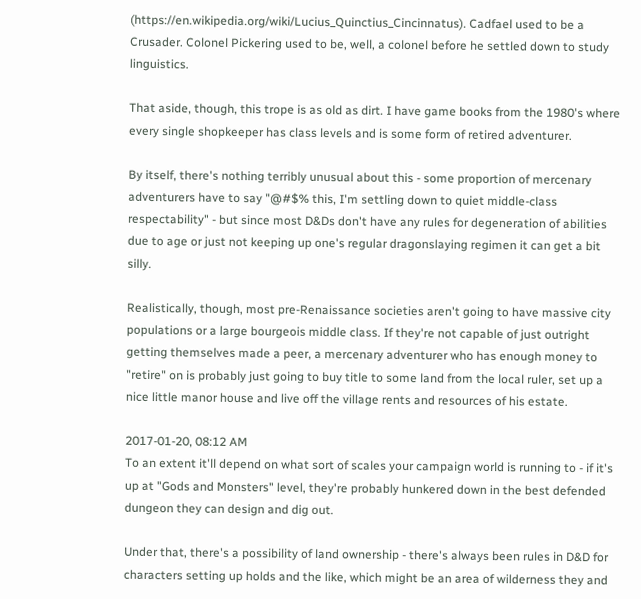(https://en.wikipedia.org/wiki/Lucius_Quinctius_Cincinnatus). Cadfael used to be a Crusader. Colonel Pickering used to be, well, a colonel before he settled down to study linguistics.

That aside, though, this trope is as old as dirt. I have game books from the 1980's where every single shopkeeper has class levels and is some form of retired adventurer.

By itself, there's nothing terribly unusual about this - some proportion of mercenary adventurers have to say "@#$% this, I'm settling down to quiet middle-class respectability" - but since most D&Ds don't have any rules for degeneration of abilities due to age or just not keeping up one's regular dragonslaying regimen it can get a bit silly.

Realistically, though, most pre-Renaissance societies aren't going to have massive city populations or a large bourgeois middle class. If they're not capable of just outright getting themselves made a peer, a mercenary adventurer who has enough money to "retire" on is probably just going to buy title to some land from the local ruler, set up a nice little manor house and live off the village rents and resources of his estate.

2017-01-20, 08:12 AM
To an extent it'll depend on what sort of scales your campaign world is running to - if it's up at "Gods and Monsters" level, they're probably hunkered down in the best defended dungeon they can design and dig out.

Under that, there's a possibility of land ownership - there's always been rules in D&D for characters setting up holds and the like, which might be an area of wilderness they and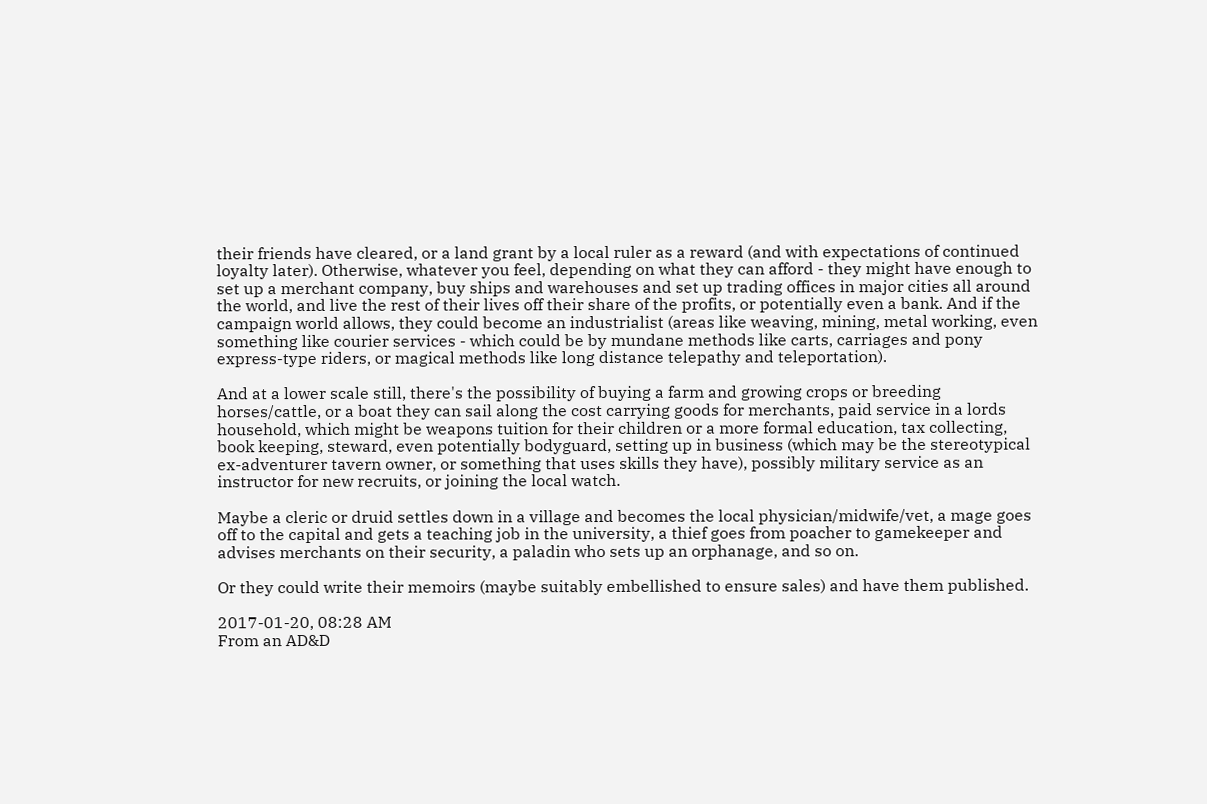their friends have cleared, or a land grant by a local ruler as a reward (and with expectations of continued loyalty later). Otherwise, whatever you feel, depending on what they can afford - they might have enough to set up a merchant company, buy ships and warehouses and set up trading offices in major cities all around the world, and live the rest of their lives off their share of the profits, or potentially even a bank. And if the campaign world allows, they could become an industrialist (areas like weaving, mining, metal working, even something like courier services - which could be by mundane methods like carts, carriages and pony express-type riders, or magical methods like long distance telepathy and teleportation).

And at a lower scale still, there's the possibility of buying a farm and growing crops or breeding horses/cattle, or a boat they can sail along the cost carrying goods for merchants, paid service in a lords household, which might be weapons tuition for their children or a more formal education, tax collecting, book keeping, steward, even potentially bodyguard, setting up in business (which may be the stereotypical ex-adventurer tavern owner, or something that uses skills they have), possibly military service as an instructor for new recruits, or joining the local watch.

Maybe a cleric or druid settles down in a village and becomes the local physician/midwife/vet, a mage goes off to the capital and gets a teaching job in the university, a thief goes from poacher to gamekeeper and advises merchants on their security, a paladin who sets up an orphanage, and so on.

Or they could write their memoirs (maybe suitably embellished to ensure sales) and have them published.

2017-01-20, 08:28 AM
From an AD&D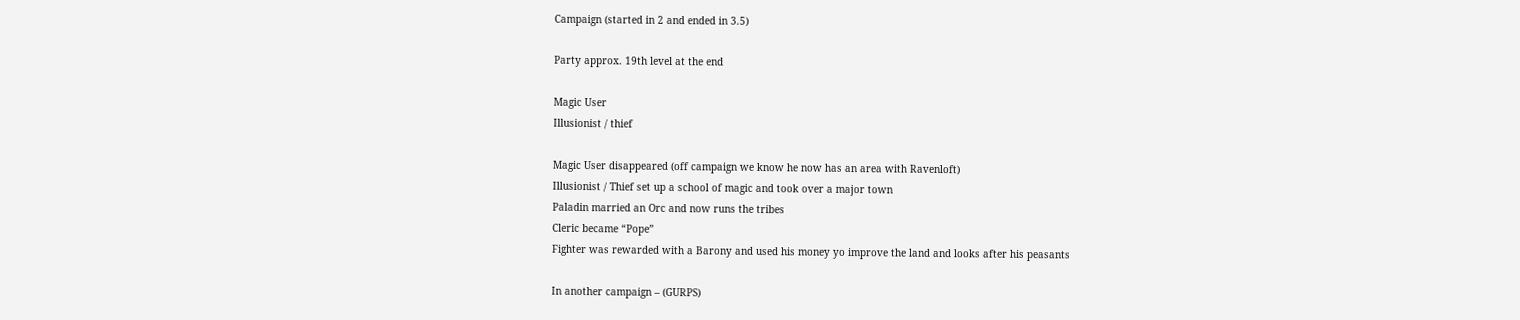Campaign (started in 2 and ended in 3.5)

Party approx. 19th level at the end

Magic User
Illusionist / thief

Magic User disappeared (off campaign we know he now has an area with Ravenloft)
Illusionist / Thief set up a school of magic and took over a major town
Paladin married an Orc and now runs the tribes
Cleric became “Pope”
Fighter was rewarded with a Barony and used his money yo improve the land and looks after his peasants

In another campaign – (GURPS)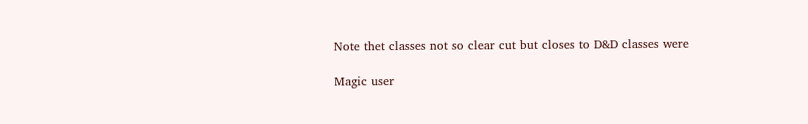Note thet classes not so clear cut but closes to D&D classes were

Magic user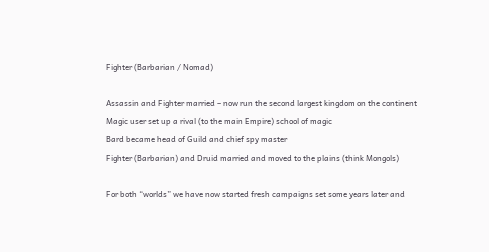Fighter (Barbarian / Nomad)

Assassin and Fighter married – now run the second largest kingdom on the continent
Magic user set up a rival (to the main Empire) school of magic
Bard became head of Guild and chief spy master
Fighter (Barbarian) and Druid married and moved to the plains (think Mongols)

For both “worlds” we have now started fresh campaigns set some years later and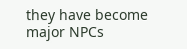they have become major NPCs